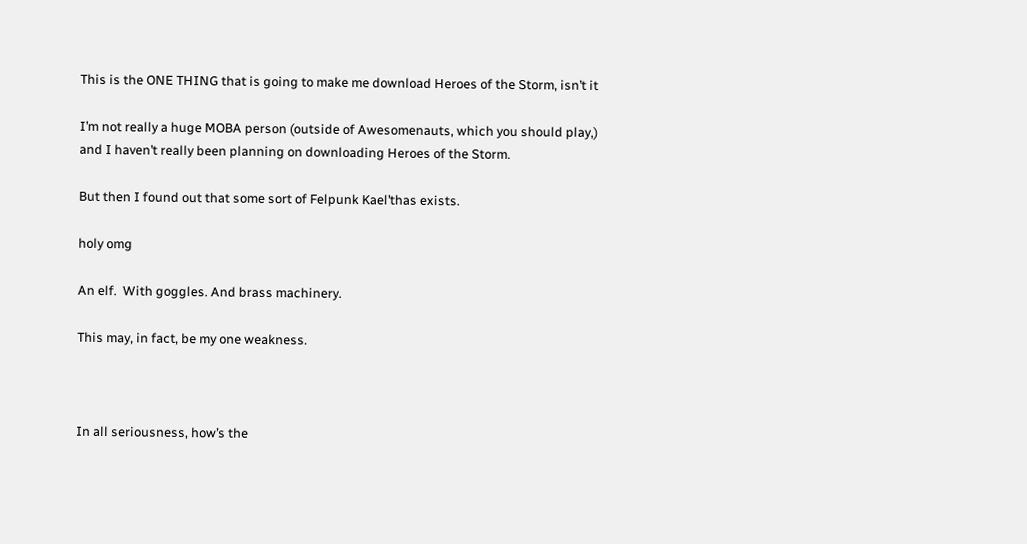This is the ONE THING that is going to make me download Heroes of the Storm, isn’t it

I’m not really a huge MOBA person (outside of Awesomenauts, which you should play,) and I haven’t really been planning on downloading Heroes of the Storm.

But then I found out that some sort of Felpunk Kael’thas exists.

holy omg

An elf.  With goggles. And brass machinery.

This may, in fact, be my one weakness.



In all seriousness, how’s the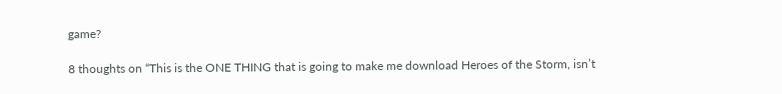game?

8 thoughts on “This is the ONE THING that is going to make me download Heroes of the Storm, isn’t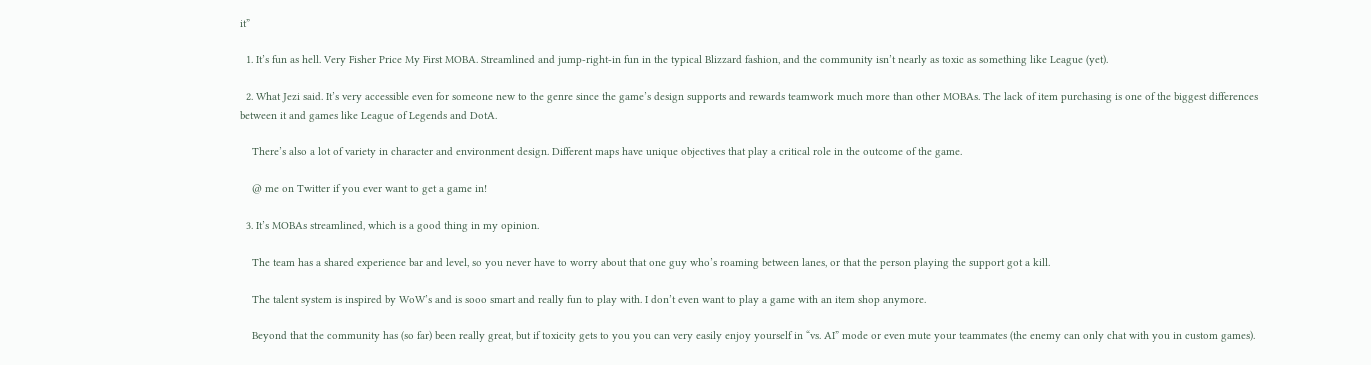it”

  1. It’s fun as hell. Very Fisher Price My First MOBA. Streamlined and jump-right-in fun in the typical Blizzard fashion, and the community isn’t nearly as toxic as something like League (yet).

  2. What Jezi said. It’s very accessible even for someone new to the genre since the game’s design supports and rewards teamwork much more than other MOBAs. The lack of item purchasing is one of the biggest differences between it and games like League of Legends and DotA.

    There’s also a lot of variety in character and environment design. Different maps have unique objectives that play a critical role in the outcome of the game.

    @ me on Twitter if you ever want to get a game in!

  3. It’s MOBAs streamlined, which is a good thing in my opinion.

    The team has a shared experience bar and level, so you never have to worry about that one guy who’s roaming between lanes, or that the person playing the support got a kill.

    The talent system is inspired by WoW’s and is sooo smart and really fun to play with. I don’t even want to play a game with an item shop anymore.

    Beyond that the community has (so far) been really great, but if toxicity gets to you you can very easily enjoy yourself in “vs. AI” mode or even mute your teammates (the enemy can only chat with you in custom games).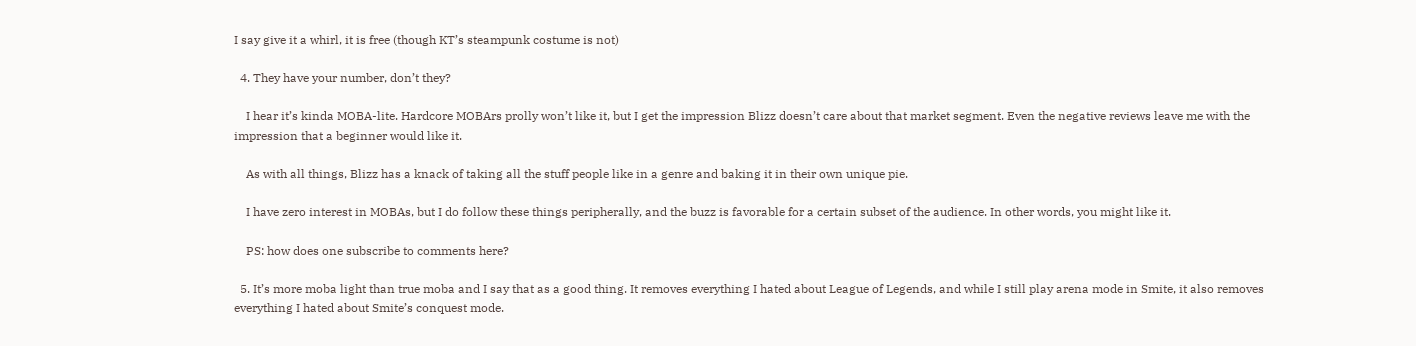I say give it a whirl, it is free (though KT’s steampunk costume is not)

  4. They have your number, don’t they?

    I hear it’s kinda MOBA-lite. Hardcore MOBArs prolly won’t like it, but I get the impression Blizz doesn’t care about that market segment. Even the negative reviews leave me with the impression that a beginner would like it.

    As with all things, Blizz has a knack of taking all the stuff people like in a genre and baking it in their own unique pie.

    I have zero interest in MOBAs, but I do follow these things peripherally, and the buzz is favorable for a certain subset of the audience. In other words, you might like it.

    PS: how does one subscribe to comments here?

  5. It’s more moba light than true moba and I say that as a good thing. It removes everything I hated about League of Legends, and while I still play arena mode in Smite, it also removes everything I hated about Smite’s conquest mode.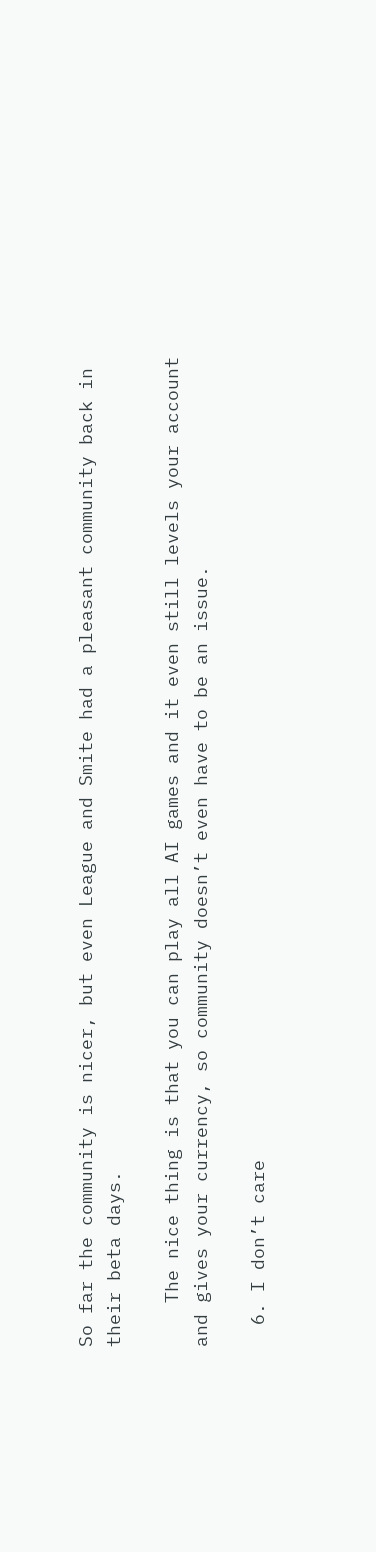So far the community is nicer, but even League and Smite had a pleasant community back in their beta days.

    The nice thing is that you can play all AI games and it even still levels your account and gives your currency, so community doesn’t even have to be an issue.

  6. I don’t care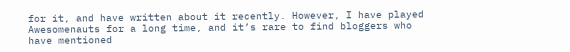for it, and have written about it recently. However, I have played Awesomenauts for a long time, and it’s rare to find bloggers who have mentioned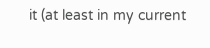it (at least in my current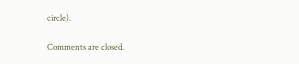circle).

Comments are closed.